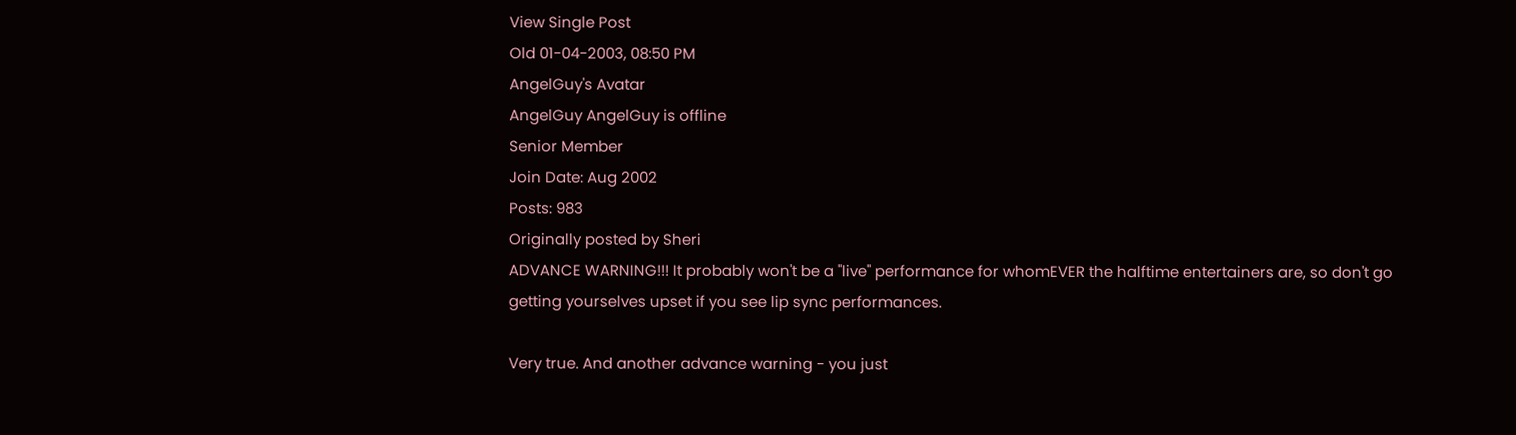View Single Post
Old 01-04-2003, 08:50 PM
AngelGuy's Avatar
AngelGuy AngelGuy is offline
Senior Member
Join Date: Aug 2002
Posts: 983
Originally posted by Sheri
ADVANCE WARNING!!! It probably won't be a "live" performance for whomEVER the halftime entertainers are, so don't go getting yourselves upset if you see lip sync performances.

Very true. And another advance warning - you just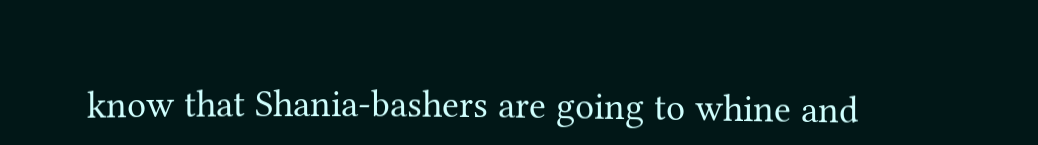know that Shania-bashers are going to whine and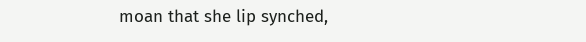moan that she lip synched,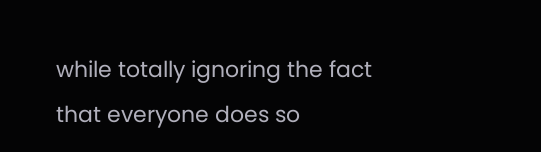while totally ignoring the fact that everyone does so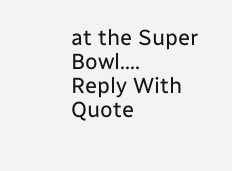at the Super Bowl....
Reply With Quote